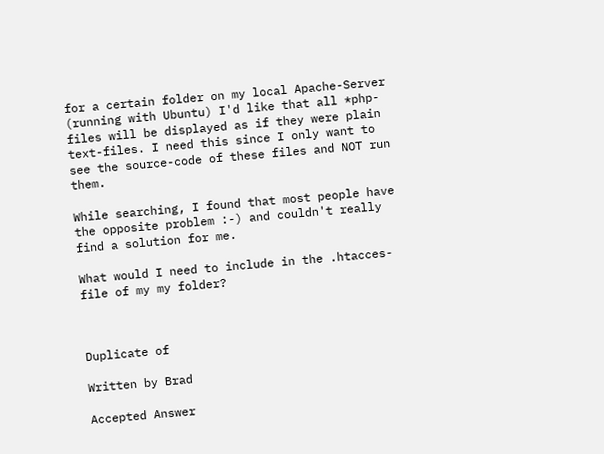for a certain folder on my local Apache-Server (running with Ubuntu) I'd like that all *php-files will be displayed as if they were plain text-files. I need this since I only want to see the source-code of these files and NOT run them.

While searching, I found that most people have the opposite problem :-) and couldn't really find a solution for me.

What would I need to include in the .htacces-file of my my folder?



Duplicate of

Written by Brad

Accepted Answer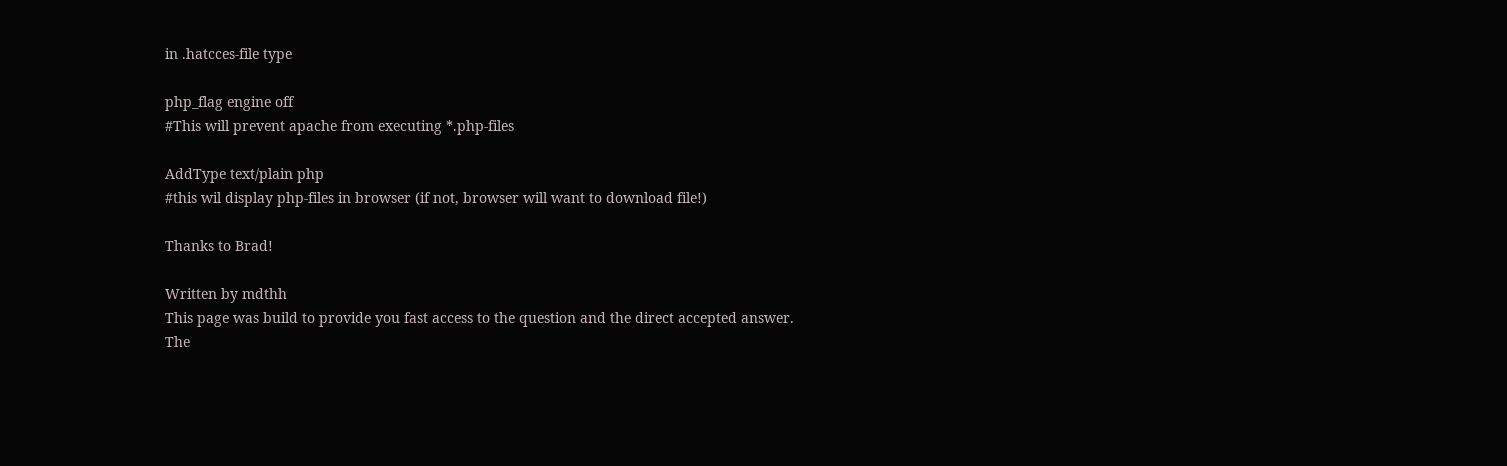in .hatcces-file type

php_flag engine off
#This will prevent apache from executing *.php-files

AddType text/plain php
#this wil display php-files in browser (if not, browser will want to download file!)

Thanks to Brad!

Written by mdthh
This page was build to provide you fast access to the question and the direct accepted answer.
The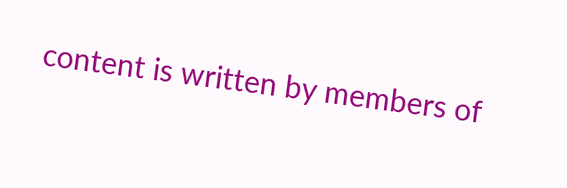content is written by members of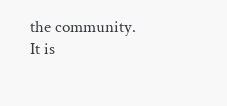the community.
It is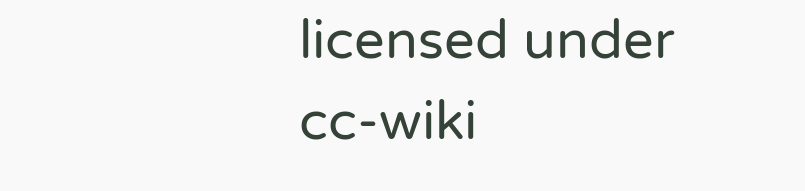licensed under cc-wiki